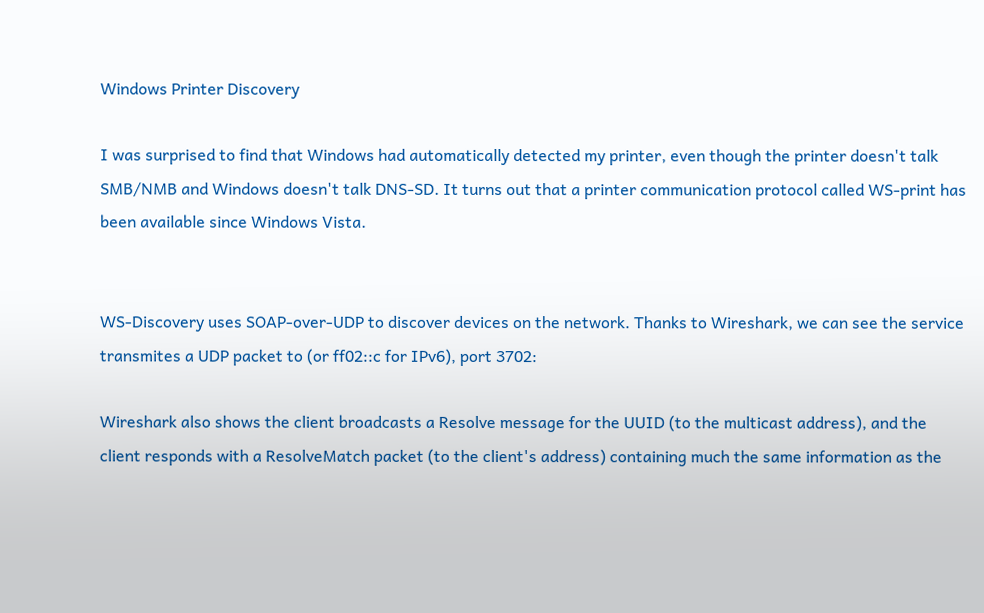Windows Printer Discovery

I was surprised to find that Windows had automatically detected my printer, even though the printer doesn't talk SMB/NMB and Windows doesn't talk DNS-SD. It turns out that a printer communication protocol called WS-print has been available since Windows Vista.


WS-Discovery uses SOAP-over-UDP to discover devices on the network. Thanks to Wireshark, we can see the service transmites a UDP packet to (or ff02::c for IPv6), port 3702:

Wireshark also shows the client broadcasts a Resolve message for the UUID (to the multicast address), and the client responds with a ResolveMatch packet (to the client's address) containing much the same information as the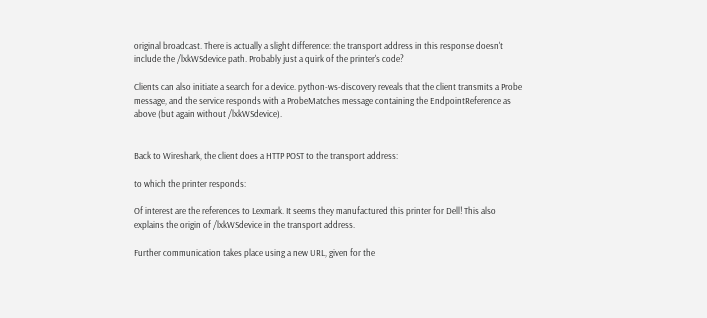original broadcast. There is actually a slight difference: the transport address in this response doesn't include the /lxkWSdevice path. Probably just a quirk of the printer's code?

Clients can also initiate a search for a device. python-ws-discovery reveals that the client transmits a Probe message, and the service responds with a ProbeMatches message containing the EndpointReference as above (but again without /lxkWSdevice).


Back to Wireshark, the client does a HTTP POST to the transport address:

to which the printer responds:

Of interest are the references to Lexmark. It seems they manufactured this printer for Dell! This also explains the origin of /lxkWSdevice in the transport address.

Further communication takes place using a new URL, given for the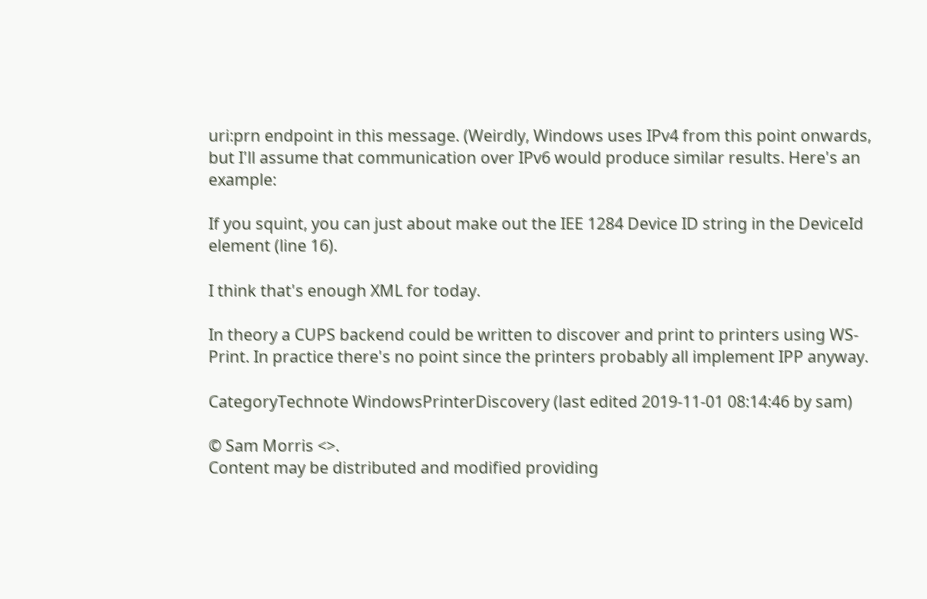uri:prn endpoint in this message. (Weirdly, Windows uses IPv4 from this point onwards, but I'll assume that communication over IPv6 would produce similar results. Here's an example:

If you squint, you can just about make out the IEE 1284 Device ID string in the DeviceId element (line 16).

I think that's enough XML for today.

In theory a CUPS backend could be written to discover and print to printers using WS-Print. In practice there's no point since the printers probably all implement IPP anyway.

CategoryTechnote WindowsPrinterDiscovery (last edited 2019-11-01 08:14:46 by sam)

© Sam Morris <>.
Content may be distributed and modified providing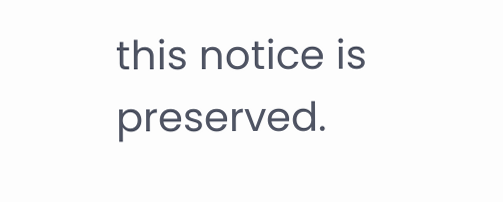this notice is preserved.